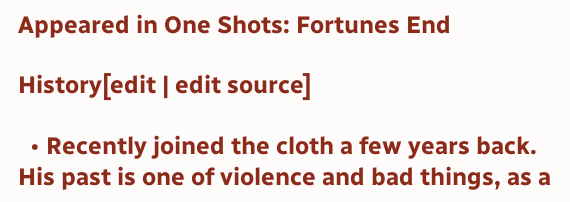Appeared in One Shots: Fortunes End

History[edit | edit source]

  • Recently joined the cloth a few years back. His past is one of violence and bad things, as a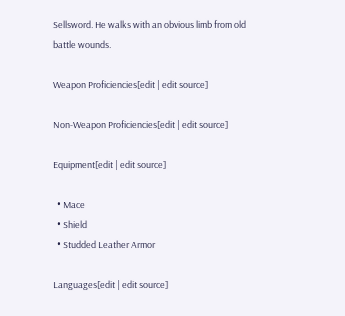Sellsword. He walks with an obvious limb from old battle wounds.

Weapon Proficiencies[edit | edit source]

Non-Weapon Proficiencies[edit | edit source]

Equipment[edit | edit source]

  • Mace
  • Shield
  • Studded Leather Armor

Languages[edit | edit source]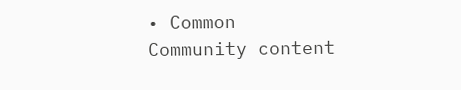• Common
Community content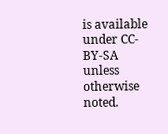is available under CC-BY-SA unless otherwise noted.